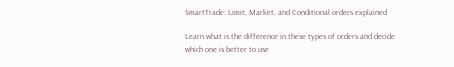SmartTrade: Limit, Market, and Conditional orders explained

Learn what is the difference in these types of orders and decide which one is better to use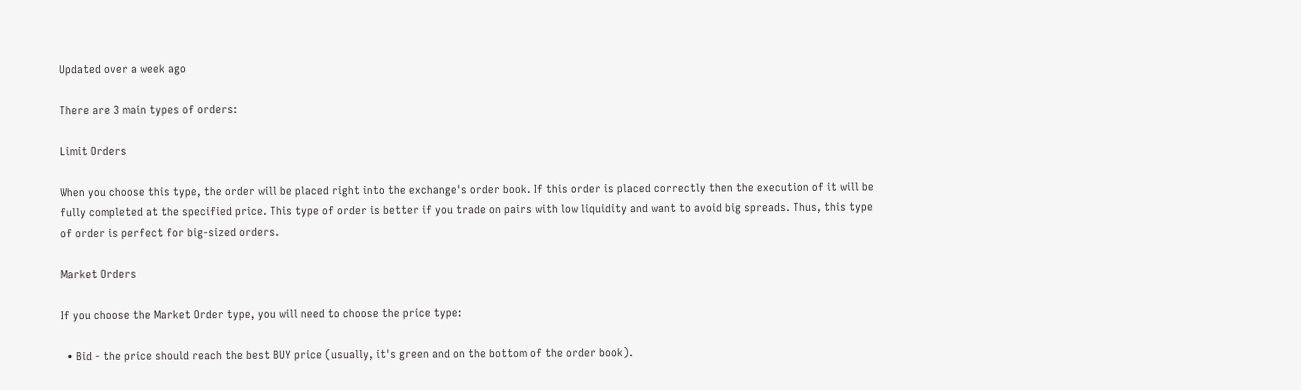Updated over a week ago

There are 3 main types of orders:

Limit Orders

When you choose this type, the order will be placed right into the exchange's order book. If this order is placed correctly then the execution of it will be fully completed at the specified price. This type of order is better if you trade on pairs with low liquidity and want to avoid big spreads. Thus, this type of order is perfect for big-sized orders.

Market Orders

If you choose the Market Order type, you will need to choose the price type:

  • Bid - the price should reach the best BUY price (usually, it's green and on the bottom of the order book).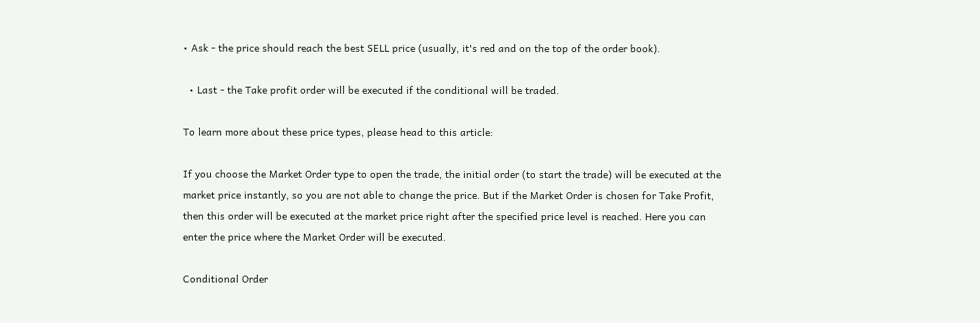• Ask - the price should reach the best SELL price (usually, it's red and on the top of the order book).

  • Last - the Take profit order will be executed if the conditional will be traded.

To learn more about these price types, please head to this article:

If you choose the Market Order type to open the trade, the initial order (to start the trade) will be executed at the market price instantly, so you are not able to change the price. But if the Market Order is chosen for Take Profit, then this order will be executed at the market price right after the specified price level is reached. Here you can enter the price where the Market Order will be executed.

Conditional Order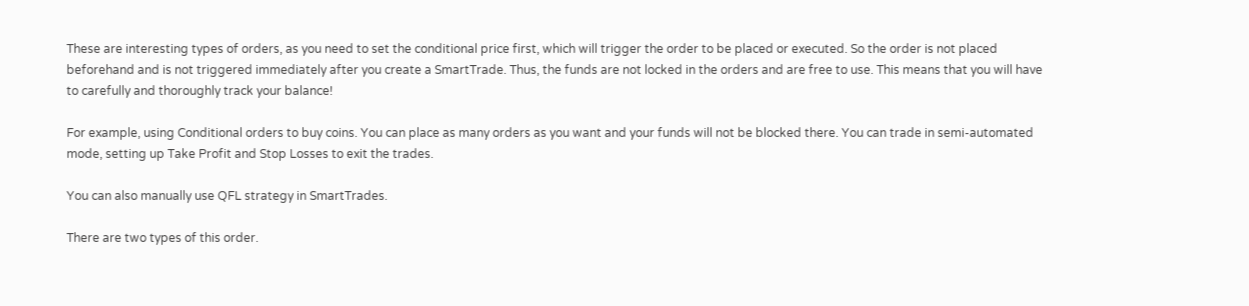These are interesting types of orders, as you need to set the conditional price first, which will trigger the order to be placed or executed. So the order is not placed beforehand and is not triggered immediately after you create a SmartTrade. Thus, the funds are not locked in the orders and are free to use. This means that you will have to carefully and thoroughly track your balance!

For example, using Conditional orders to buy coins. You can place as many orders as you want and your funds will not be blocked there. You can trade in semi-automated mode, setting up Take Profit and Stop Losses to exit the trades.

You can also manually use QFL strategy in SmartTrades.

There are two types of this order.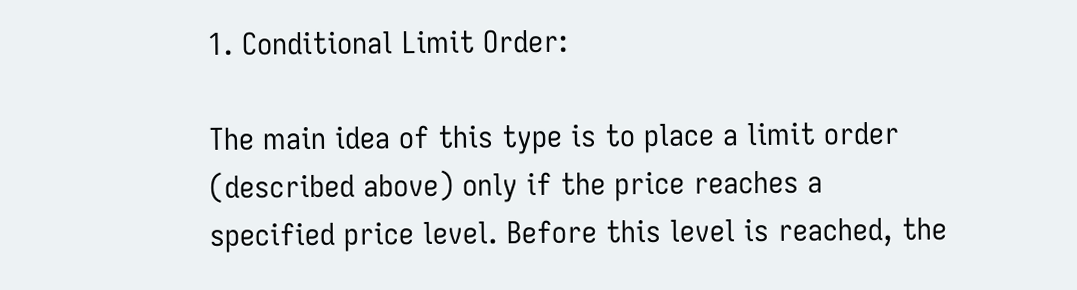1. Conditional Limit Order:

The main idea of this type is to place a limit order (described above) only if the price reaches a specified price level. Before this level is reached, the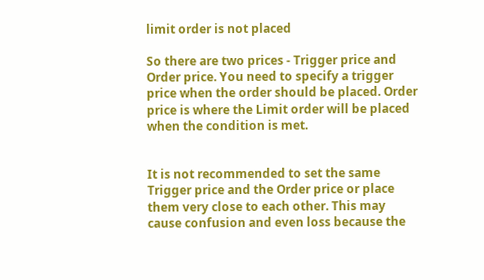limit order is not placed

So there are two prices - Trigger price and Order price. You need to specify a trigger price when the order should be placed. Order price is where the Limit order will be placed when the condition is met.


It is not recommended to set the same Trigger price and the Order price or place them very close to each other. This may cause confusion and even loss because the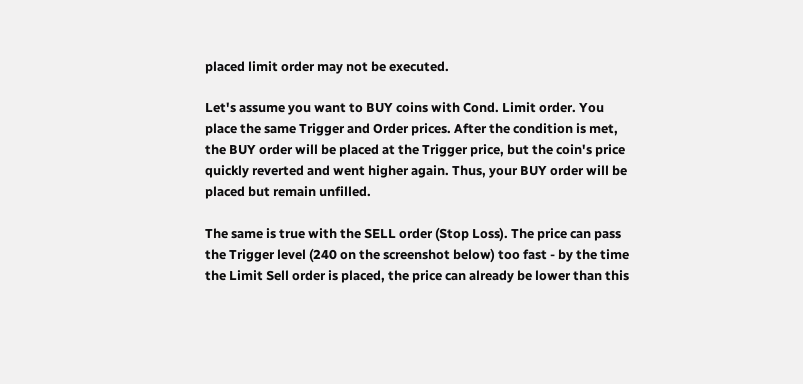placed limit order may not be executed.

Let's assume you want to BUY coins with Cond. Limit order. You place the same Trigger and Order prices. After the condition is met, the BUY order will be placed at the Trigger price, but the coin's price quickly reverted and went higher again. Thus, your BUY order will be placed but remain unfilled.

The same is true with the SELL order (Stop Loss). The price can pass the Trigger level (240 on the screenshot below) too fast - by the time the Limit Sell order is placed, the price can already be lower than this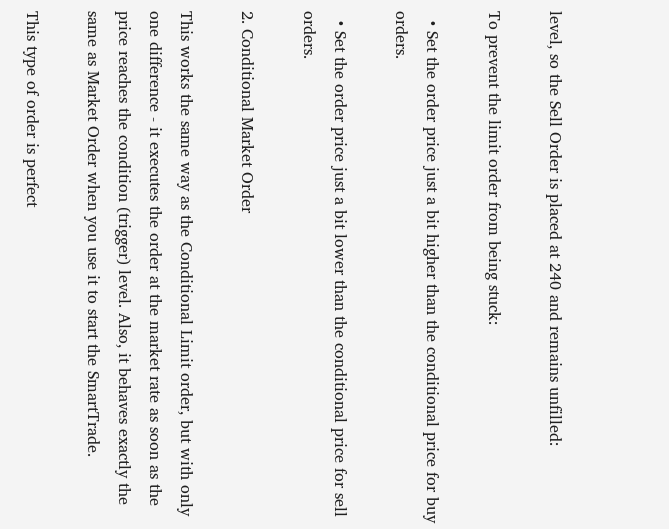level, so the Sell Order is placed at 240 and remains unfilled:

To prevent the limit order from being stuck:

  • Set the order price just a bit higher than the conditional price for buy orders.

  • Set the order price just a bit lower than the conditional price for sell orders.

2. Conditional Market Order

This works the same way as the Conditional Limit order, but with only one difference - it executes the order at the market rate as soon as the price reaches the condition (trigger) level. Also, it behaves exactly the same as Market Order when you use it to start the SmartTrade.

This type of order is perfect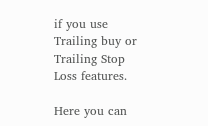if you use Trailing buy or Trailing Stop Loss features.

Here you can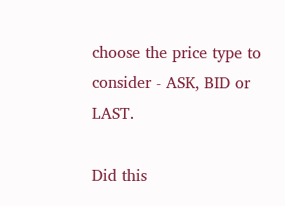choose the price type to consider - ASK, BID or LAST.

Did this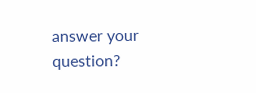answer your question?